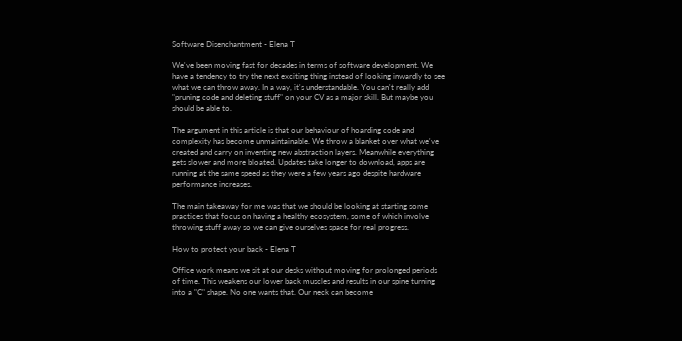Software Disenchantment - Elena T

We've been moving fast for decades in terms of software development. We have a tendency to try the next exciting thing instead of looking inwardly to see what we can throw away. In a way, it's understandable. You can't really add "pruning code and deleting stuff" on your CV as a major skill. But maybe you should be able to.

The argument in this article is that our behaviour of hoarding code and complexity has become unmaintainable. We throw a blanket over what we've created and carry on inventing new abstraction layers. Meanwhile everything gets slower and more bloated. Updates take longer to download, apps are running at the same speed as they were a few years ago despite hardware performance increases.

The main takeaway for me was that we should be looking at starting some practices that focus on having a healthy ecosystem, some of which involve throwing stuff away so we can give ourselves space for real progress.

How to protect your back - Elena T

Office work means we sit at our desks without moving for prolonged periods of time. This weakens our lower back muscles and results in our spine turning into a "C" shape. No one wants that. Our neck can become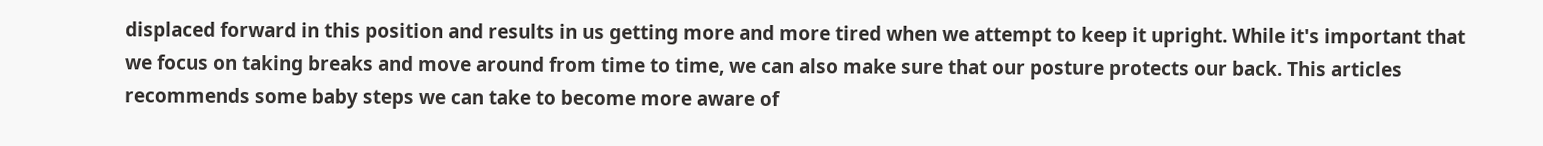displaced forward in this position and results in us getting more and more tired when we attempt to keep it upright. While it's important that we focus on taking breaks and move around from time to time, we can also make sure that our posture protects our back. This articles recommends some baby steps we can take to become more aware of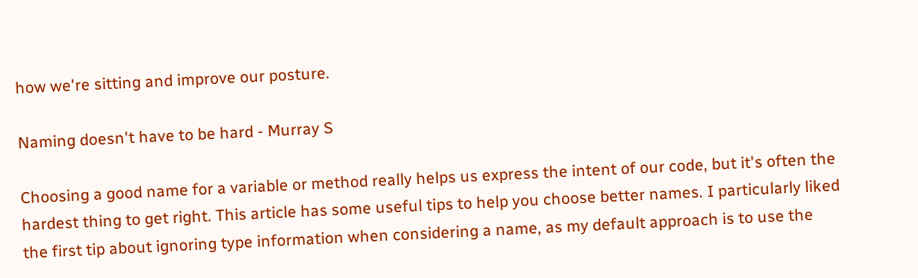how we're sitting and improve our posture.

Naming doesn't have to be hard - Murray S

Choosing a good name for a variable or method really helps us express the intent of our code, but it's often the hardest thing to get right. This article has some useful tips to help you choose better names. I particularly liked the first tip about ignoring type information when considering a name, as my default approach is to use the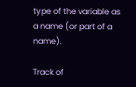type of the variable as a name (or part of a name).

Track of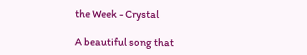the Week - Crystal

A beautiful song that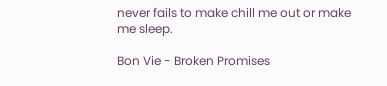never fails to make chill me out or make me sleep.

Bon Vie - Broken Promises